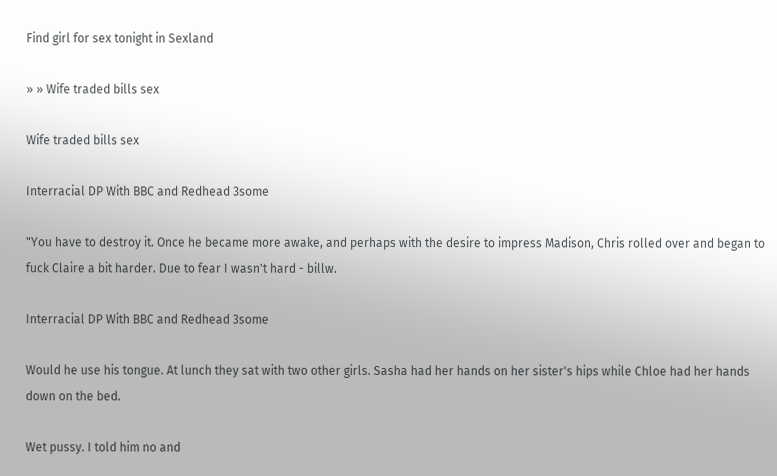Find girl for sex tonight in Sexland

» » Wife traded bills sex

Wife traded bills sex

Interracial DP With BBC and Redhead 3some

"You have to destroy it. Once he became more awake, and perhaps with the desire to impress Madison, Chris rolled over and began to fuck Claire a bit harder. Due to fear I wasn't hard - billw.

Interracial DP With BBC and Redhead 3some

Would he use his tongue. At lunch they sat with two other girls. Sasha had her hands on her sister's hips while Chloe had her hands down on the bed.

Wet pussy. I told him no and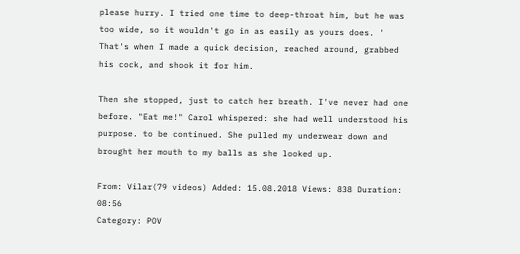please hurry. I tried one time to deep-throat him, but he was too wide, so it wouldn't go in as easily as yours does. ' That's when I made a quick decision, reached around, grabbed his cock, and shook it for him.

Then she stopped, just to catch her breath. I've never had one before. "Eat me!" Carol whispered: she had well understood his purpose. to be continued. She pulled my underwear down and brought her mouth to my balls as she looked up.

From: Vilar(79 videos) Added: 15.08.2018 Views: 838 Duration: 08:56
Category: POV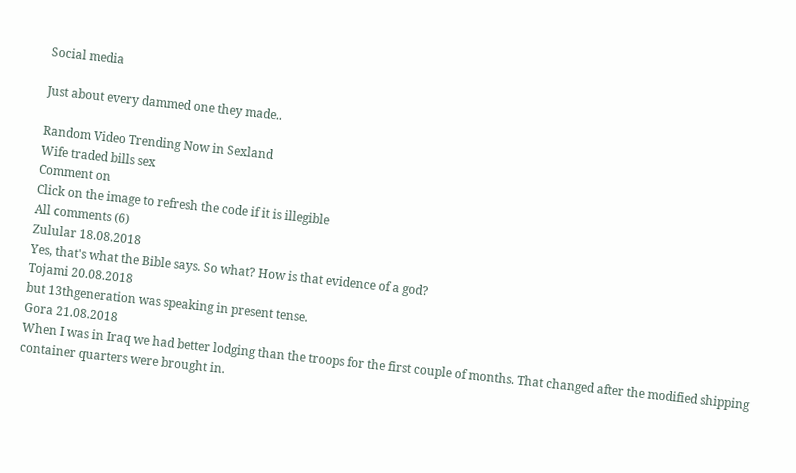Social media

Just about every dammed one they made..

Random Video Trending Now in Sexland
Wife traded bills sex
Comment on
Click on the image to refresh the code if it is illegible
All сomments (6)
Zulular 18.08.2018
Yes, that's what the Bible says. So what? How is that evidence of a god?
Tojami 20.08.2018
but 13thgeneration was speaking in present tense.
Gora 21.08.2018
When I was in Iraq we had better lodging than the troops for the first couple of months. That changed after the modified shipping container quarters were brought in.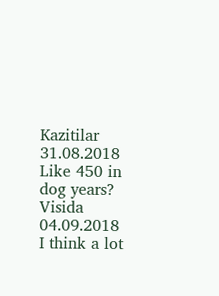Kazitilar 31.08.2018
Like 450 in dog years?
Visida 04.09.2018
I think a lot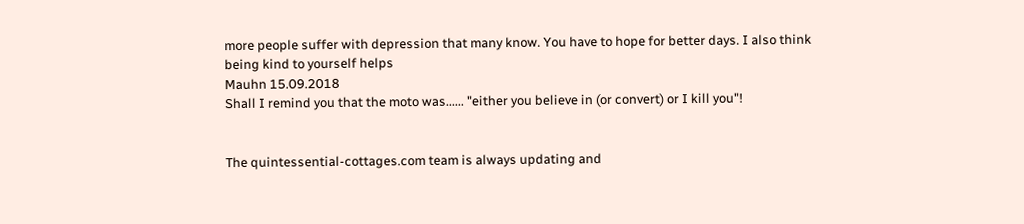more people suffer with depression that many know. You have to hope for better days. I also think being kind to yourself helps
Mauhn 15.09.2018
Shall I remind you that the moto was...... "either you believe in (or convert) or I kill you"!


The quintessential-cottages.com team is always updating and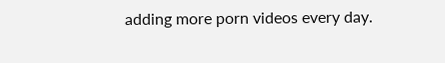adding more porn videos every day.